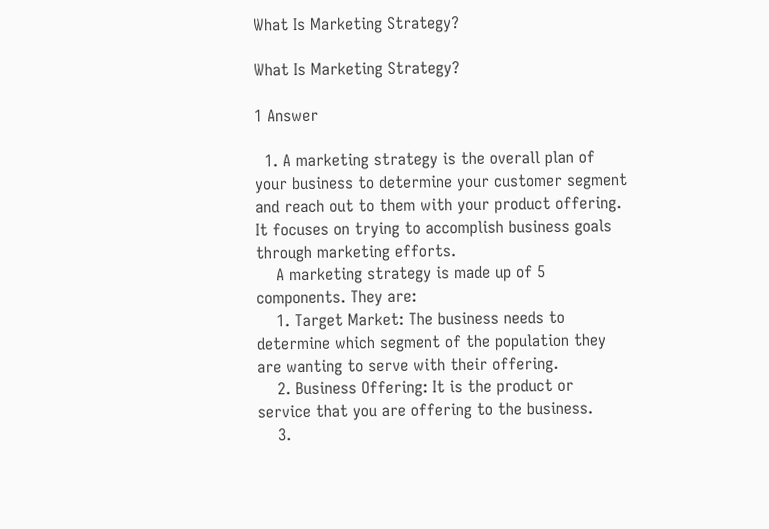What Is Marketing Strategy?

What Is Marketing Strategy?

1 Answer

  1. A marketing strategy is the overall plan of your business to determine your customer segment and reach out to them with your product offering. It focuses on trying to accomplish business goals through marketing efforts.
    A marketing strategy is made up of 5 components. They are:
    1. Target Market: The business needs to determine which segment of the population they are wanting to serve with their offering.
    2. Business Offering: It is the product or service that you are offering to the business.
    3.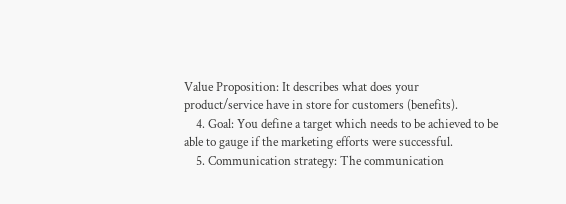Value Proposition: It describes what does your product/service have in store for customers (benefits).
    4. Goal: You define a target which needs to be achieved to be able to gauge if the marketing efforts were successful.
    5. Communication strategy: The communication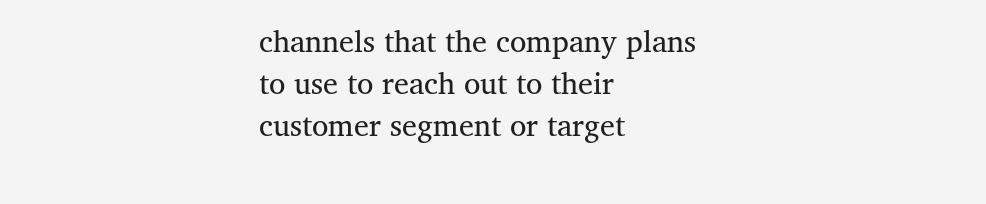channels that the company plans to use to reach out to their customer segment or target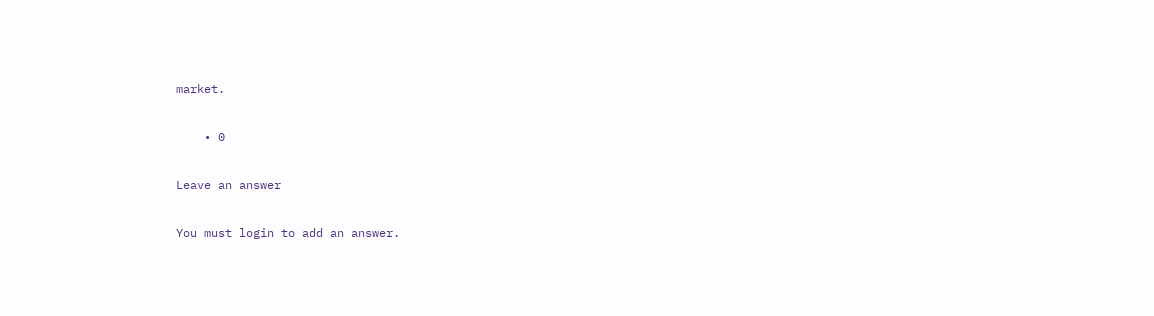market.

    • 0

Leave an answer

You must login to add an answer.